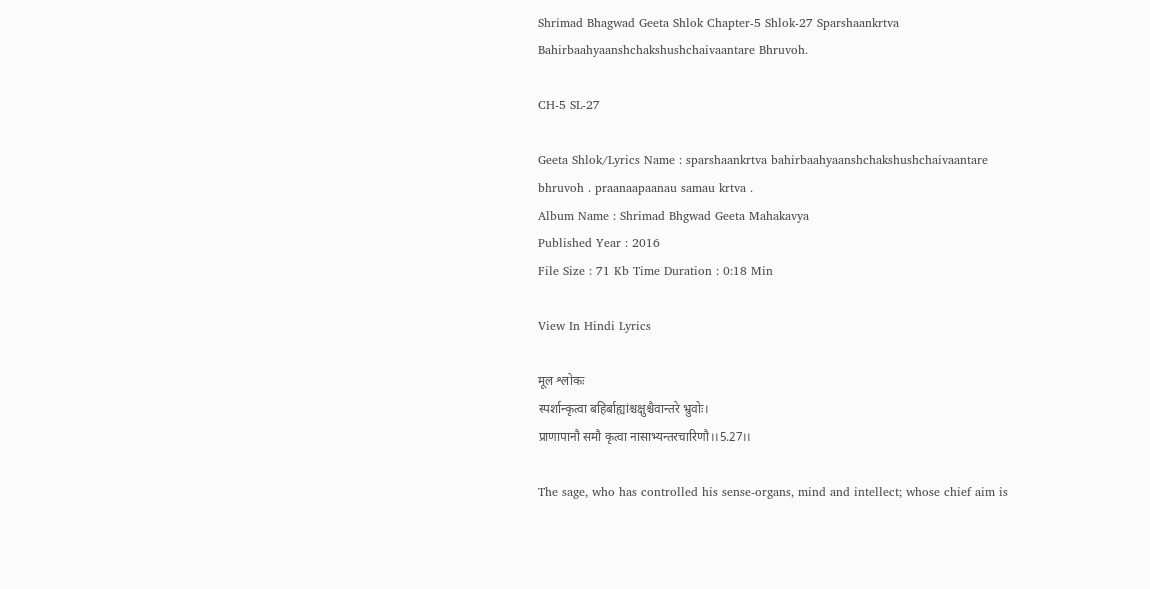Shrimad Bhagwad Geeta Shlok Chapter-5 Shlok-27 Sparshaankrtva Bahirbaahyaanshchakshushchaivaantare Bhruvoh.

CH-5 SL-27

Geeta Shlok/Lyrics Name : sparshaankrtva bahirbaahyaanshchakshushchaivaantare bhruvoh . praanaapaanau samau krtva .
Album Name : Shrimad Bhgwad Geeta Mahakavya
Published Year : 2016
File Size : 71 Kb Time Duration : 0:18 Min

View In Hindi Lyrics

मूल श्लोकः
स्पर्शान्कृत्वा बहिर्बाह्यांश्चक्षुश्चैवान्तरे भ्रुवोः।
प्राणापानौ समौ कृत्वा नासाभ्यन्तरचारिणौ।।5.27।।

The sage, who has controlled his sense-organs, mind and intellect; whose chief aim is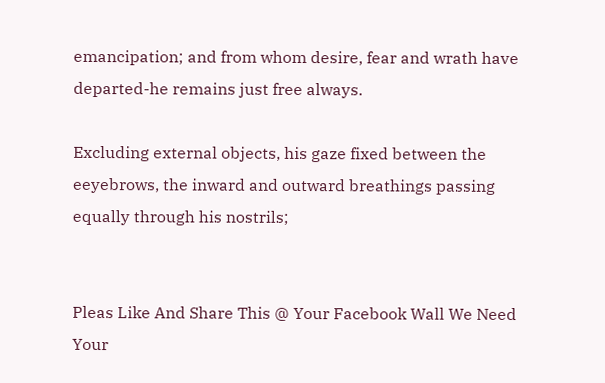emancipation; and from whom desire, fear and wrath have departed-he remains just free always.

Excluding external objects, his gaze fixed between the eeyebrows, the inward and outward breathings passing equally through his nostrils;


Pleas Like And Share This @ Your Facebook Wall We Need Your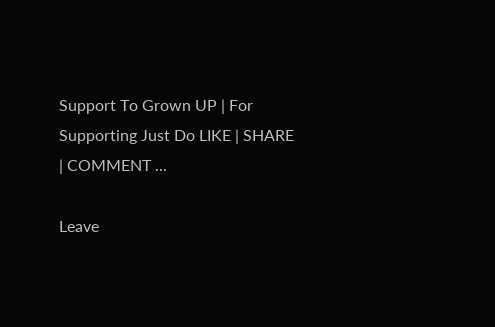Support To Grown UP | For Supporting Just Do LIKE | SHARE | COMMENT ...

Leave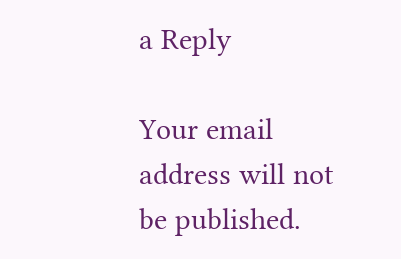a Reply

Your email address will not be published.